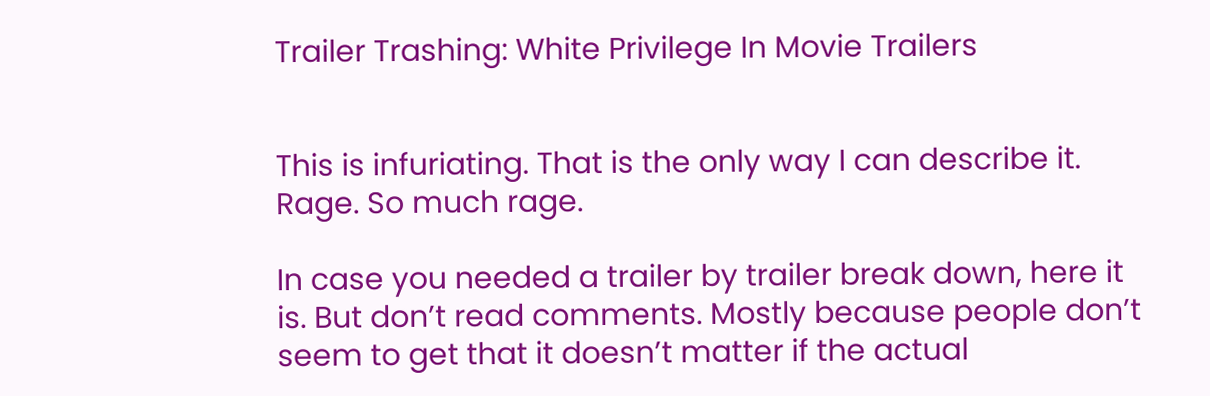Trailer Trashing: White Privilege In Movie Trailers


This is infuriating. That is the only way I can describe it. Rage. So much rage.

In case you needed a trailer by trailer break down, here it is. But don’t read comments. Mostly because people don’t seem to get that it doesn’t matter if the actual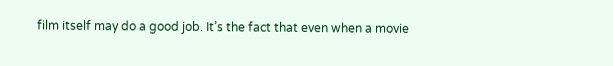film itself may do a good job. It’s the fact that even when a movie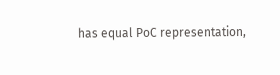has equal PoC representation,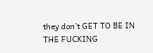they don’t GET TO BE IN THE FUCKING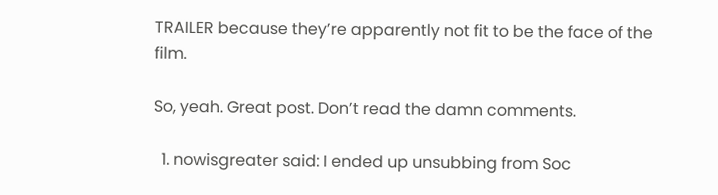TRAILER because they’re apparently not fit to be the face of the film.

So, yeah. Great post. Don’t read the damn comments.

  1. nowisgreater said: I ended up unsubbing from Soc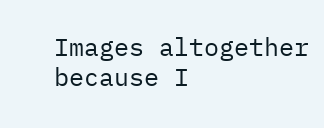Images altogether because I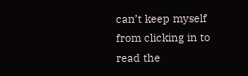can’t keep myself from clicking in to read the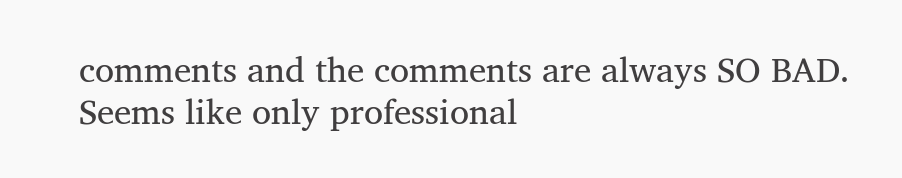comments and the comments are always SO BAD. Seems like only professional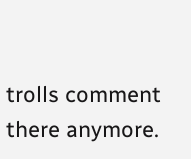trolls comment there anymore.